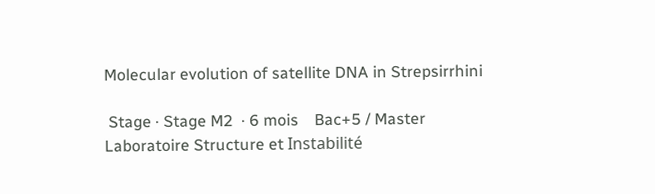Molecular evolution of satellite DNA in Strepsirrhini

 Stage · Stage M2  · 6 mois    Bac+5 / Master   Laboratoire Structure et Instabilité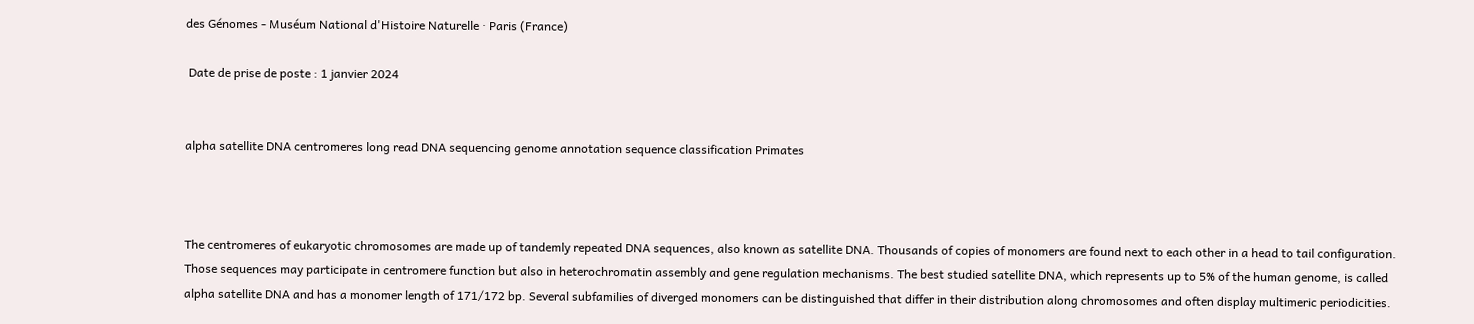des Génomes - Muséum National d'Histoire Naturelle · Paris (France)

 Date de prise de poste : 1 janvier 2024


alpha satellite DNA centromeres long read DNA sequencing genome annotation sequence classification Primates



The centromeres of eukaryotic chromosomes are made up of tandemly repeated DNA sequences, also known as satellite DNA. Thousands of copies of monomers are found next to each other in a head to tail configuration. Those sequences may participate in centromere function but also in heterochromatin assembly and gene regulation mechanisms. The best studied satellite DNA, which represents up to 5% of the human genome, is called alpha satellite DNA and has a monomer length of 171/172 bp. Several subfamilies of diverged monomers can be distinguished that differ in their distribution along chromosomes and often display multimeric periodicities.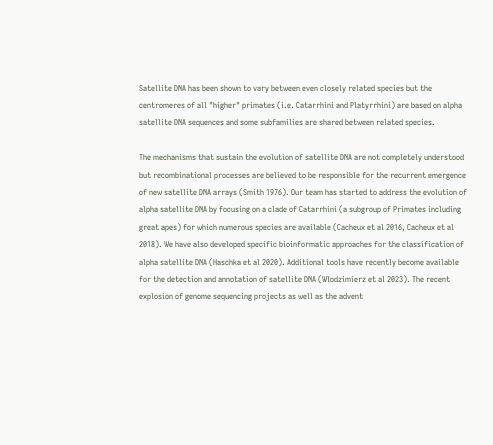Satellite DNA has been shown to vary between even closely related species but the centromeres of all "higher" primates (i.e. Catarrhini and Platyrrhini) are based on alpha satellite DNA sequences and some subfamilies are shared between related species.

The mechanisms that sustain the evolution of satellite DNA are not completely understood but recombinational processes are believed to be responsible for the recurrent emergence of new satellite DNA arrays (Smith 1976). Our team has started to address the evolution of alpha satellite DNA by focusing on a clade of Catarrhini (a subgroup of Primates including great apes) for which numerous species are available (Cacheux et al 2016, Cacheux et al 2018). We have also developed specific bioinformatic approaches for the classification of alpha satellite DNA (Haschka et al 2020). Additional tools have recently become available for the detection and annotation of satellite DNA (Wlodzimierz et al 2023). The recent explosion of genome sequencing projects as well as the advent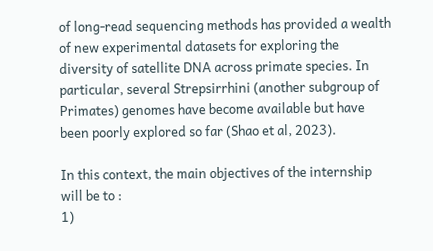of long-read sequencing methods has provided a wealth of new experimental datasets for exploring the diversity of satellite DNA across primate species. In particular, several Strepsirrhini (another subgroup of Primates) genomes have become available but have been poorly explored so far (Shao et al, 2023).

In this context, the main objectives of the internship will be to :
1)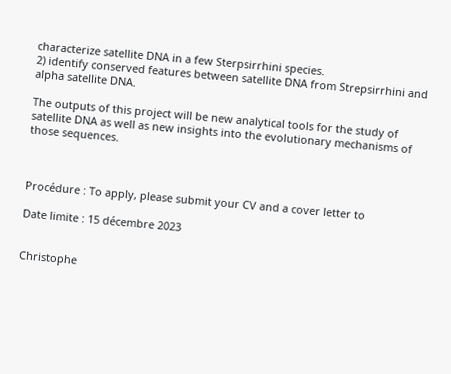characterize satellite DNA in a few Sterpsirrhini species.
2) identify conserved features between satellite DNA from Strepsirrhini and alpha satellite DNA.

The outputs of this project will be new analytical tools for the study of satellite DNA as well as new insights into the evolutionary mechanisms of those sequences.



Procédure : To apply, please submit your CV and a cover letter to

Date limite : 15 décembre 2023


Christophe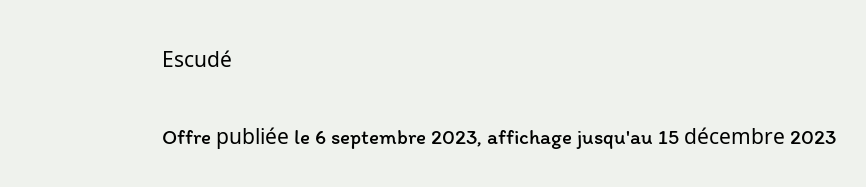Escudé

Offre publiée le 6 septembre 2023, affichage jusqu'au 15 décembre 2023